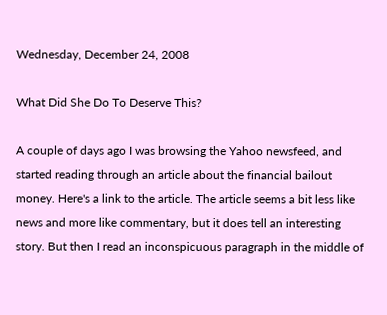Wednesday, December 24, 2008

What Did She Do To Deserve This?

A couple of days ago I was browsing the Yahoo newsfeed, and started reading through an article about the financial bailout money. Here's a link to the article. The article seems a bit less like news and more like commentary, but it does tell an interesting story. But then I read an inconspicuous paragraph in the middle of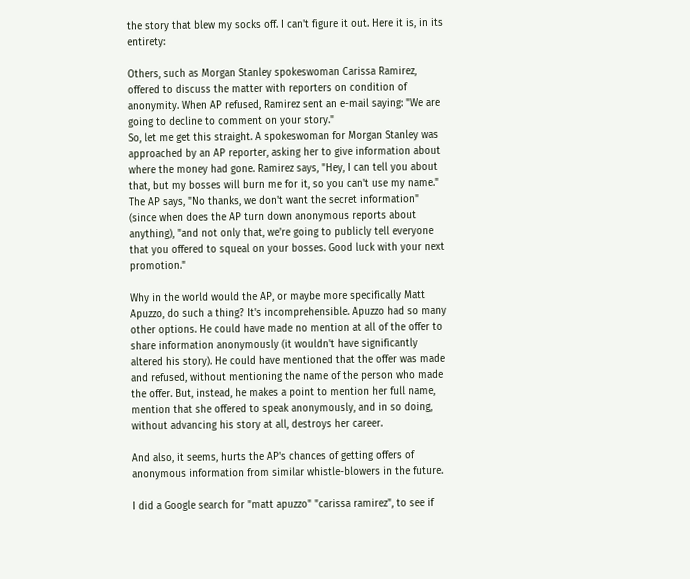the story that blew my socks off. I can't figure it out. Here it is, in its entirety:

Others, such as Morgan Stanley spokeswoman Carissa Ramirez, offered to discuss the matter with reporters on condition of anonymity. When AP refused, Ramirez sent an e-mail saying: "We are going to decline to comment on your story."
So, let me get this straight. A spokeswoman for Morgan Stanley was approached by an AP reporter, asking her to give information about where the money had gone. Ramirez says, "Hey, I can tell you about that, but my bosses will burn me for it, so you can't use my name." The AP says, "No thanks, we don't want the secret information" (since when does the AP turn down anonymous reports about anything), "and not only that, we're going to publicly tell everyone that you offered to squeal on your bosses. Good luck with your next promotion."

Why in the world would the AP, or maybe more specifically Matt Apuzzo, do such a thing? It's incomprehensible. Apuzzo had so many other options. He could have made no mention at all of the offer to share information anonymously (it wouldn't have significantly altered his story). He could have mentioned that the offer was made and refused, without mentioning the name of the person who made the offer. But, instead, he makes a point to mention her full name, mention that she offered to speak anonymously, and in so doing, without advancing his story at all, destroys her career.

And also, it seems, hurts the AP's chances of getting offers of anonymous information from similar whistle-blowers in the future.

I did a Google search for "matt apuzzo" "carissa ramirez", to see if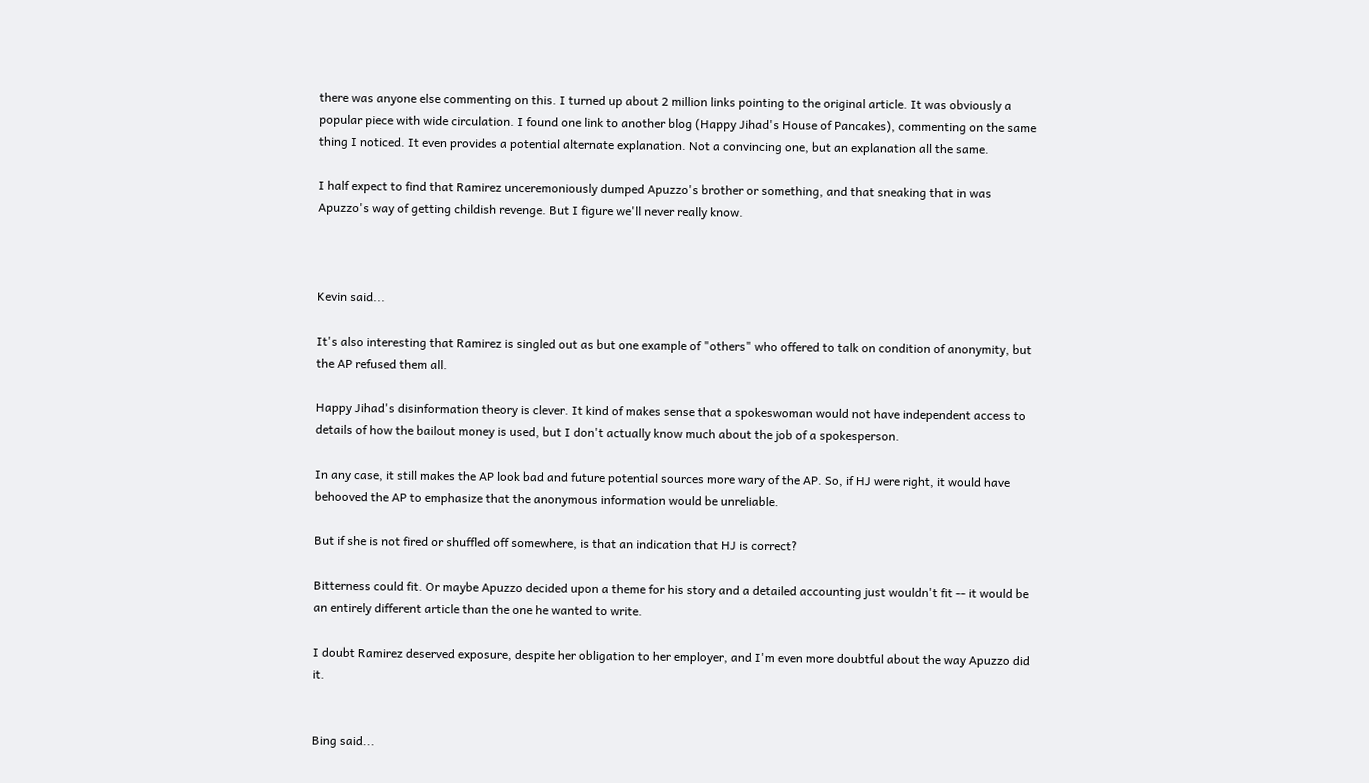there was anyone else commenting on this. I turned up about 2 million links pointing to the original article. It was obviously a popular piece with wide circulation. I found one link to another blog (Happy Jihad's House of Pancakes), commenting on the same thing I noticed. It even provides a potential alternate explanation. Not a convincing one, but an explanation all the same.

I half expect to find that Ramirez unceremoniously dumped Apuzzo's brother or something, and that sneaking that in was Apuzzo's way of getting childish revenge. But I figure we'll never really know.



Kevin said...

It's also interesting that Ramirez is singled out as but one example of "others" who offered to talk on condition of anonymity, but the AP refused them all.

Happy Jihad's disinformation theory is clever. It kind of makes sense that a spokeswoman would not have independent access to details of how the bailout money is used, but I don't actually know much about the job of a spokesperson.

In any case, it still makes the AP look bad and future potential sources more wary of the AP. So, if HJ were right, it would have behooved the AP to emphasize that the anonymous information would be unreliable.

But if she is not fired or shuffled off somewhere, is that an indication that HJ is correct?

Bitterness could fit. Or maybe Apuzzo decided upon a theme for his story and a detailed accounting just wouldn't fit -- it would be an entirely different article than the one he wanted to write.

I doubt Ramirez deserved exposure, despite her obligation to her employer, and I'm even more doubtful about the way Apuzzo did it.


Bing said...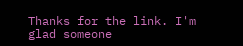Thanks for the link. I'm glad someone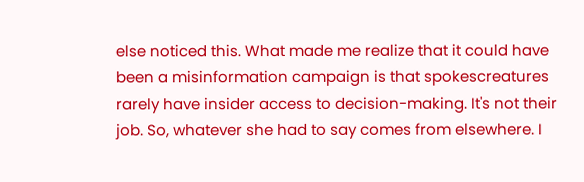else noticed this. What made me realize that it could have been a misinformation campaign is that spokescreatures rarely have insider access to decision-making. It's not their job. So, whatever she had to say comes from elsewhere. I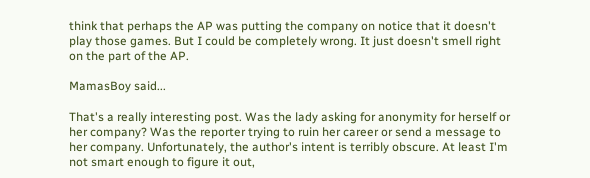think that perhaps the AP was putting the company on notice that it doesn't play those games. But I could be completely wrong. It just doesn't smell right on the part of the AP.

MamasBoy said...

That's a really interesting post. Was the lady asking for anonymity for herself or her company? Was the reporter trying to ruin her career or send a message to her company. Unfortunately, the author's intent is terribly obscure. At least I'm not smart enough to figure it out,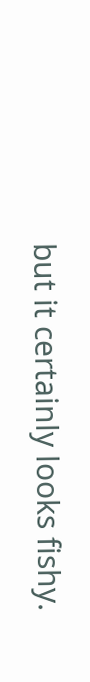but it certainly looks fishy.